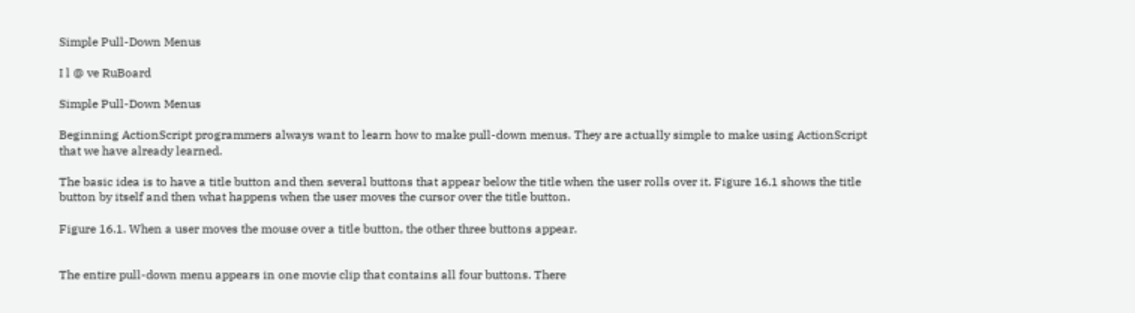Simple Pull-Down Menus

I l @ ve RuBoard

Simple Pull-Down Menus

Beginning ActionScript programmers always want to learn how to make pull-down menus. They are actually simple to make using ActionScript that we have already learned.

The basic idea is to have a title button and then several buttons that appear below the title when the user rolls over it. Figure 16.1 shows the title button by itself and then what happens when the user moves the cursor over the title button.

Figure 16.1. When a user moves the mouse over a title button, the other three buttons appear.


The entire pull-down menu appears in one movie clip that contains all four buttons. There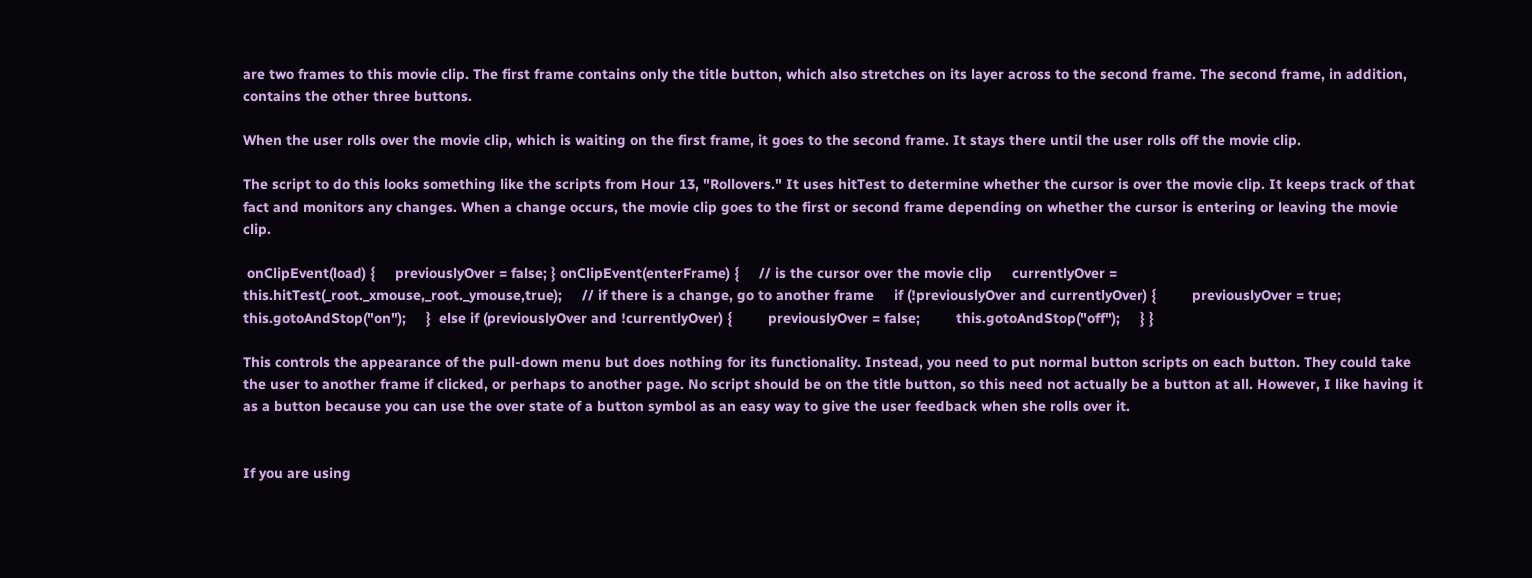are two frames to this movie clip. The first frame contains only the title button, which also stretches on its layer across to the second frame. The second frame, in addition, contains the other three buttons.

When the user rolls over the movie clip, which is waiting on the first frame, it goes to the second frame. It stays there until the user rolls off the movie clip.

The script to do this looks something like the scripts from Hour 13, "Rollovers." It uses hitTest to determine whether the cursor is over the movie clip. It keeps track of that fact and monitors any changes. When a change occurs, the movie clip goes to the first or second frame depending on whether the cursor is entering or leaving the movie clip.

 onClipEvent(load) {     previouslyOver = false; } onClipEvent(enterFrame) {     // is the cursor over the movie clip     currentlyOver = this.hitTest(_root._xmouse,_root._ymouse,true);     // if there is a change, go to another frame     if (!previouslyOver and currentlyOver) {         previouslyOver = true;         this.gotoAndStop("on");     }  else if (previouslyOver and !currentlyOver) {         previouslyOver = false;         this.gotoAndStop("off");     } }

This controls the appearance of the pull-down menu but does nothing for its functionality. Instead, you need to put normal button scripts on each button. They could take the user to another frame if clicked, or perhaps to another page. No script should be on the title button, so this need not actually be a button at all. However, I like having it as a button because you can use the over state of a button symbol as an easy way to give the user feedback when she rolls over it.


If you are using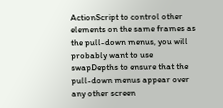ActionScript to control other elements on the same frames as the pull-down menus, you will probably want to use swapDepths to ensure that the pull-down menus appear over any other screen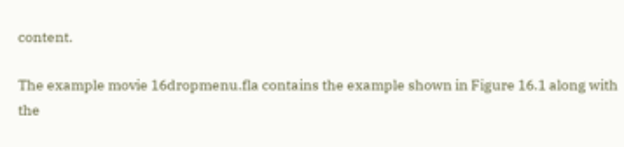content.

The example movie 16dropmenu.fla contains the example shown in Figure 16.1 along with the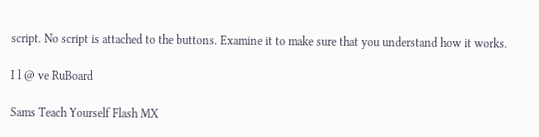script. No script is attached to the buttons. Examine it to make sure that you understand how it works.

I l @ ve RuBoard

Sams Teach Yourself Flash MX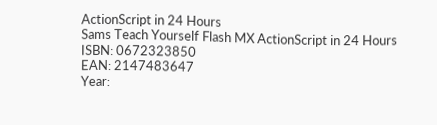ActionScript in 24 Hours
Sams Teach Yourself Flash MX ActionScript in 24 Hours
ISBN: 0672323850
EAN: 2147483647
Year: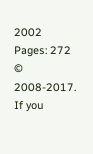2002
Pages: 272 © 2008-2017.
If you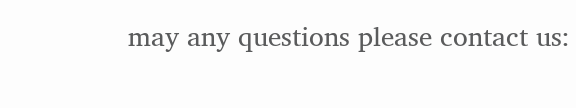may any questions please contact us: